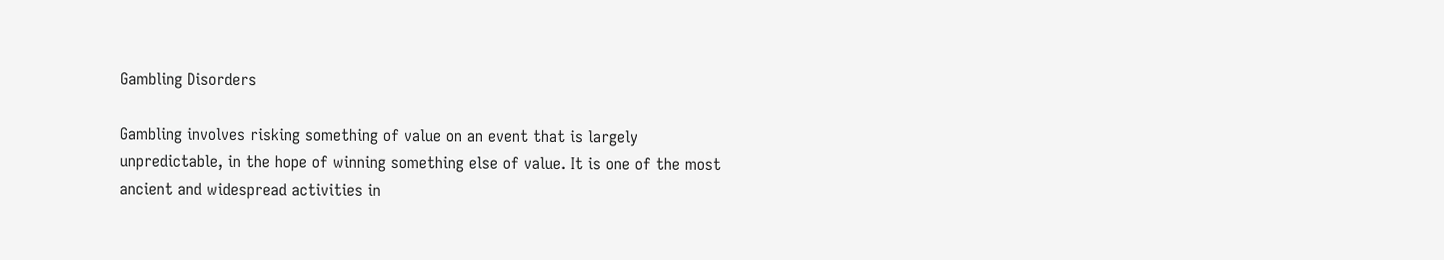Gambling Disorders

Gambling involves risking something of value on an event that is largely unpredictable, in the hope of winning something else of value. It is one of the most ancient and widespread activities in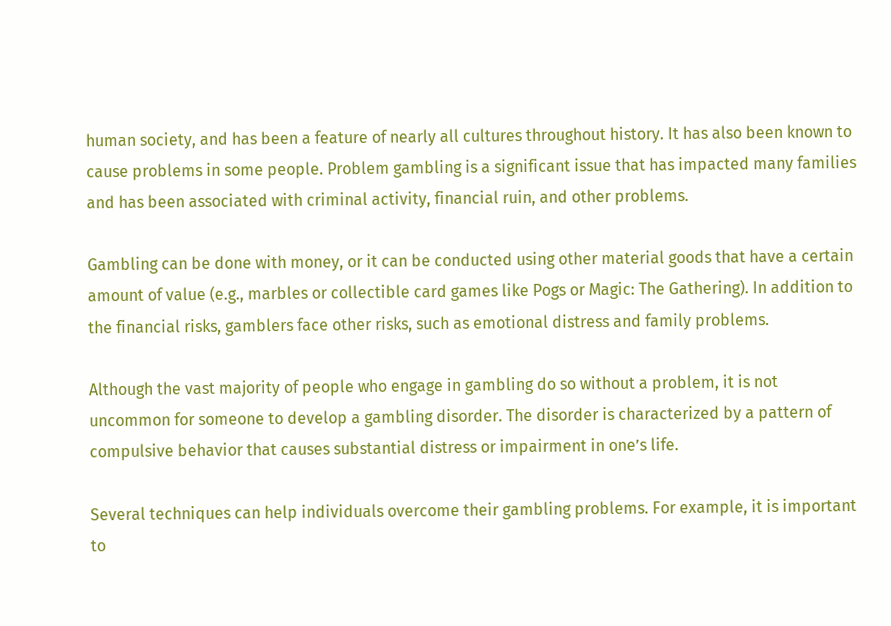human society, and has been a feature of nearly all cultures throughout history. It has also been known to cause problems in some people. Problem gambling is a significant issue that has impacted many families and has been associated with criminal activity, financial ruin, and other problems.

Gambling can be done with money, or it can be conducted using other material goods that have a certain amount of value (e.g., marbles or collectible card games like Pogs or Magic: The Gathering). In addition to the financial risks, gamblers face other risks, such as emotional distress and family problems.

Although the vast majority of people who engage in gambling do so without a problem, it is not uncommon for someone to develop a gambling disorder. The disorder is characterized by a pattern of compulsive behavior that causes substantial distress or impairment in one’s life.

Several techniques can help individuals overcome their gambling problems. For example, it is important to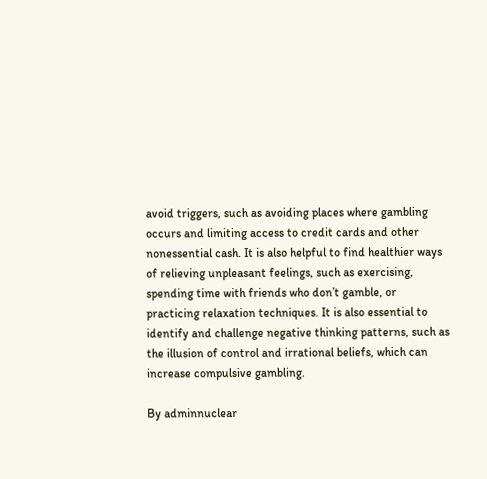avoid triggers, such as avoiding places where gambling occurs and limiting access to credit cards and other nonessential cash. It is also helpful to find healthier ways of relieving unpleasant feelings, such as exercising, spending time with friends who don’t gamble, or practicing relaxation techniques. It is also essential to identify and challenge negative thinking patterns, such as the illusion of control and irrational beliefs, which can increase compulsive gambling.

By adminnuclear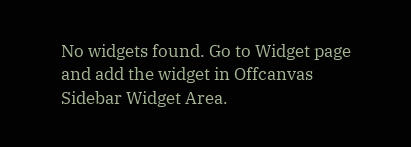No widgets found. Go to Widget page and add the widget in Offcanvas Sidebar Widget Area.